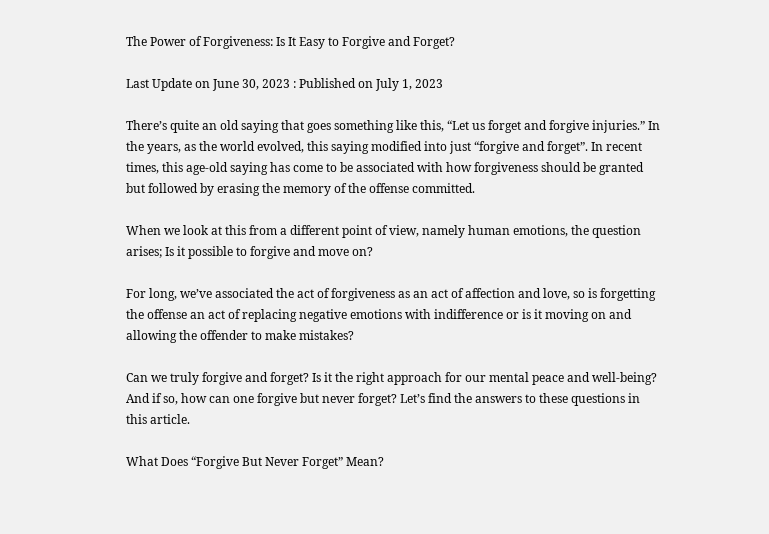The Power of Forgiveness: Is It Easy to Forgive and Forget?

Last Update on June 30, 2023 : Published on July 1, 2023

There’s quite an old saying that goes something like this, “Let us forget and forgive injuries.” In the years, as the world evolved, this saying modified into just “forgive and forget”. In recent times, this age-old saying has come to be associated with how forgiveness should be granted but followed by erasing the memory of the offense committed.

When we look at this from a different point of view, namely human emotions, the question arises; Is it possible to forgive and move on?

For long, we’ve associated the act of forgiveness as an act of affection and love, so is forgetting the offense an act of replacing negative emotions with indifference or is it moving on and allowing the offender to make mistakes?

Can we truly forgive and forget? Is it the right approach for our mental peace and well-being? And if so, how can one forgive but never forget? Let’s find the answers to these questions in this article.

What Does “Forgive But Never Forget” Mean?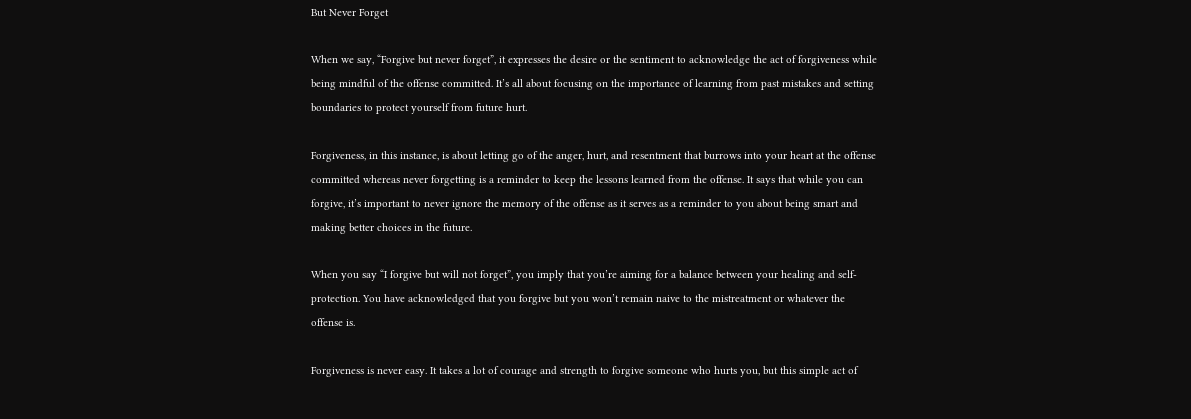But Never Forget

When we say, “Forgive but never forget”, it expresses the desire or the sentiment to acknowledge the act of forgiveness while being mindful of the offense committed. It’s all about focusing on the importance of learning from past mistakes and setting boundaries to protect yourself from future hurt.

Forgiveness, in this instance, is about letting go of the anger, hurt, and resentment that burrows into your heart at the offense committed whereas never forgetting is a reminder to keep the lessons learned from the offense. It says that while you can forgive, it’s important to never ignore the memory of the offense as it serves as a reminder to you about being smart and making better choices in the future.

When you say “I forgive but will not forget”, you imply that you’re aiming for a balance between your healing and self-protection. You have acknowledged that you forgive but you won’t remain naive to the mistreatment or whatever the offense is.

Forgiveness is never easy. It takes a lot of courage and strength to forgive someone who hurts you, but this simple act of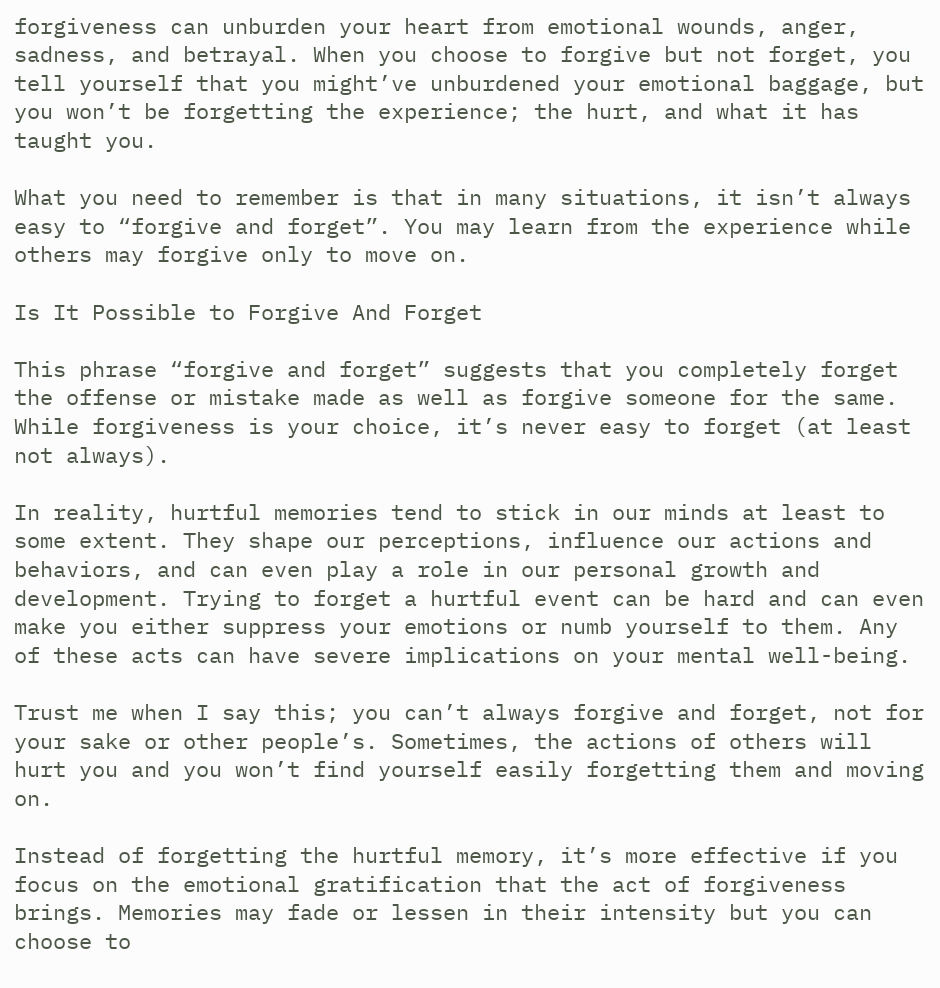forgiveness can unburden your heart from emotional wounds, anger, sadness, and betrayal. When you choose to forgive but not forget, you tell yourself that you might’ve unburdened your emotional baggage, but you won’t be forgetting the experience; the hurt, and what it has taught you.

What you need to remember is that in many situations, it isn’t always easy to “forgive and forget”. You may learn from the experience while others may forgive only to move on.

Is It Possible to Forgive And Forget

This phrase “forgive and forget” suggests that you completely forget the offense or mistake made as well as forgive someone for the same. While forgiveness is your choice, it’s never easy to forget (at least not always).

In reality, hurtful memories tend to stick in our minds at least to some extent. They shape our perceptions, influence our actions and behaviors, and can even play a role in our personal growth and development. Trying to forget a hurtful event can be hard and can even make you either suppress your emotions or numb yourself to them. Any of these acts can have severe implications on your mental well-being.

Trust me when I say this; you can’t always forgive and forget, not for your sake or other people’s. Sometimes, the actions of others will hurt you and you won’t find yourself easily forgetting them and moving on.

Instead of forgetting the hurtful memory, it’s more effective if you focus on the emotional gratification that the act of forgiveness brings. Memories may fade or lessen in their intensity but you can choose to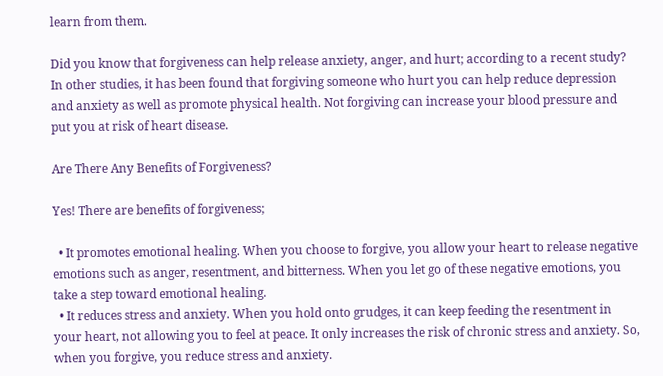learn from them.

Did you know that forgiveness can help release anxiety, anger, and hurt; according to a recent study? In other studies, it has been found that forgiving someone who hurt you can help reduce depression and anxiety as well as promote physical health. Not forgiving can increase your blood pressure and put you at risk of heart disease.

Are There Any Benefits of Forgiveness?

Yes! There are benefits of forgiveness;

  • It promotes emotional healing. When you choose to forgive, you allow your heart to release negative emotions such as anger, resentment, and bitterness. When you let go of these negative emotions, you take a step toward emotional healing.
  • It reduces stress and anxiety. When you hold onto grudges, it can keep feeding the resentment in your heart, not allowing you to feel at peace. It only increases the risk of chronic stress and anxiety. So, when you forgive, you reduce stress and anxiety.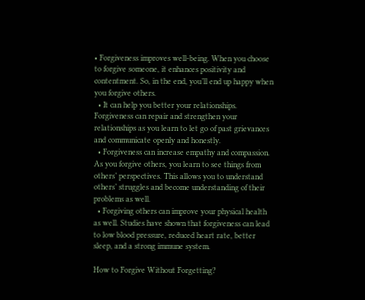• Forgiveness improves well-being. When you choose to forgive someone, it enhances positivity and contentment. So, in the end, you’ll end up happy when you forgive others.
  • It can help you better your relationships. Forgiveness can repair and strengthen your relationships as you learn to let go of past grievances and communicate openly and honestly.
  • Forgiveness can increase empathy and compassion. As you forgive others, you learn to see things from others’ perspectives. This allows you to understand others’ struggles and become understanding of their problems as well.
  • Forgiving others can improve your physical health as well. Studies have shown that forgiveness can lead to low blood pressure, reduced heart rate, better sleep, and a strong immune system.

How to Forgive Without Forgetting?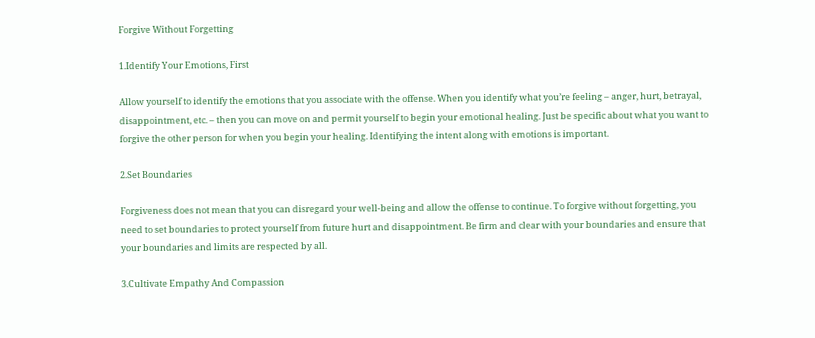Forgive Without Forgetting

1.Identify Your Emotions, First

Allow yourself to identify the emotions that you associate with the offense. When you identify what you’re feeling – anger, hurt, betrayal, disappointment, etc. – then you can move on and permit yourself to begin your emotional healing. Just be specific about what you want to forgive the other person for when you begin your healing. Identifying the intent along with emotions is important.

2.Set Boundaries

Forgiveness does not mean that you can disregard your well-being and allow the offense to continue. To forgive without forgetting, you need to set boundaries to protect yourself from future hurt and disappointment. Be firm and clear with your boundaries and ensure that your boundaries and limits are respected by all.

3.Cultivate Empathy And Compassion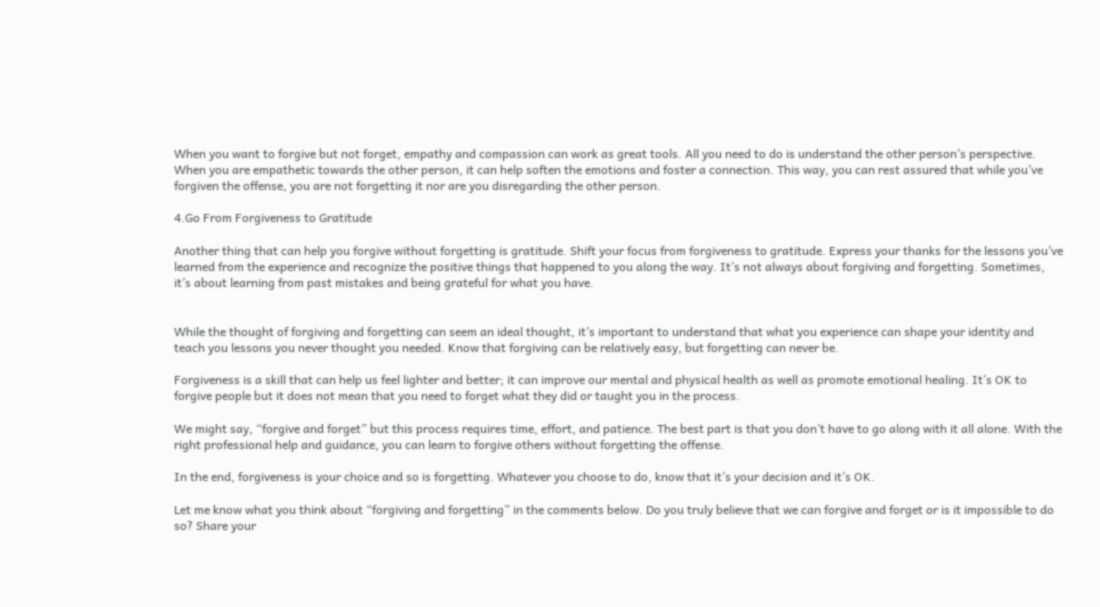When you want to forgive but not forget, empathy and compassion can work as great tools. All you need to do is understand the other person’s perspective. When you are empathetic towards the other person, it can help soften the emotions and foster a connection. This way, you can rest assured that while you’ve forgiven the offense, you are not forgetting it nor are you disregarding the other person.

4.Go From Forgiveness to Gratitude

Another thing that can help you forgive without forgetting is gratitude. Shift your focus from forgiveness to gratitude. Express your thanks for the lessons you’ve learned from the experience and recognize the positive things that happened to you along the way. It’s not always about forgiving and forgetting. Sometimes, it’s about learning from past mistakes and being grateful for what you have.


While the thought of forgiving and forgetting can seem an ideal thought, it’s important to understand that what you experience can shape your identity and teach you lessons you never thought you needed. Know that forgiving can be relatively easy, but forgetting can never be.

Forgiveness is a skill that can help us feel lighter and better; it can improve our mental and physical health as well as promote emotional healing. It’s OK to forgive people but it does not mean that you need to forget what they did or taught you in the process.

We might say, “forgive and forget” but this process requires time, effort, and patience. The best part is that you don’t have to go along with it all alone. With the right professional help and guidance, you can learn to forgive others without forgetting the offense.

In the end, forgiveness is your choice and so is forgetting. Whatever you choose to do, know that it’s your decision and it’s OK.

Let me know what you think about “forgiving and forgetting” in the comments below. Do you truly believe that we can forgive and forget or is it impossible to do so? Share your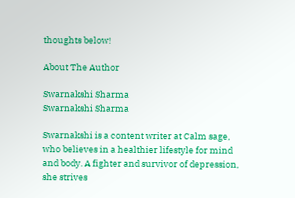thoughts below!

About The Author

Swarnakshi Sharma
Swarnakshi Sharma

Swarnakshi is a content writer at Calm sage, who believes in a healthier lifestyle for mind and body. A fighter and survivor of depression, she strives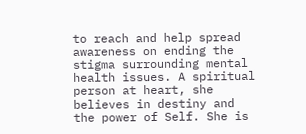to reach and help spread awareness on ending the stigma surrounding mental health issues. A spiritual person at heart, she believes in destiny and the power of Self. She is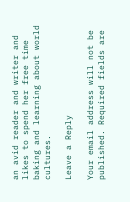an avid reader and writer and likes to spend her free time baking and learning about world cultures.

Leave a Reply

Your email address will not be published. Required fields are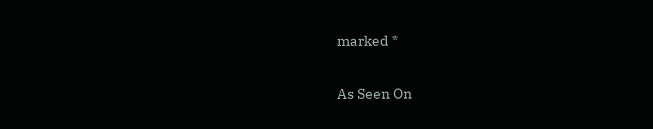marked *

As Seen On